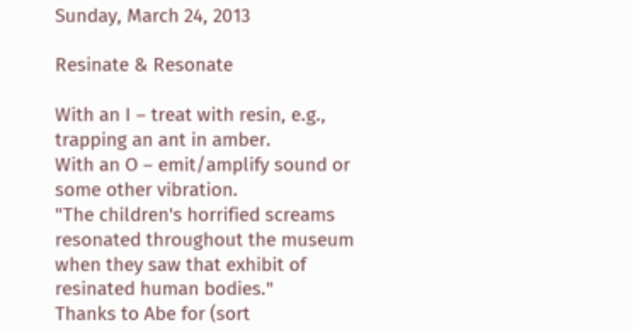Sunday, March 24, 2013

Resinate & Resonate

With an I – treat with resin, e.g., trapping an ant in amber.
With an O – emit/amplify sound or some other vibration.
"The children's horrified screams resonated throughout the museum when they saw that exhibit of resinated human bodies."
Thanks to Abe for (sort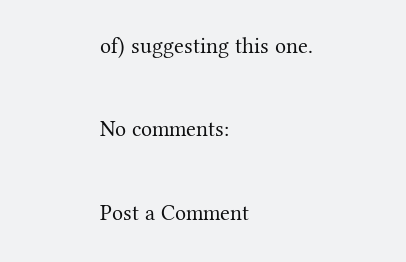of) suggesting this one.

No comments:

Post a Comment